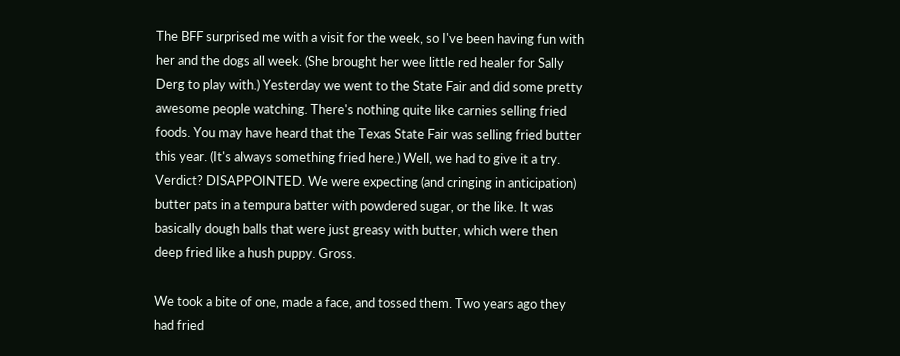The BFF surprised me with a visit for the week, so I've been having fun with her and the dogs all week. (She brought her wee little red healer for Sally Derg to play with.) Yesterday we went to the State Fair and did some pretty awesome people watching. There's nothing quite like carnies selling fried foods. You may have heard that the Texas State Fair was selling fried butter this year. (It's always something fried here.) Well, we had to give it a try. Verdict? DISAPPOINTED. We were expecting (and cringing in anticipation) butter pats in a tempura batter with powdered sugar, or the like. It was basically dough balls that were just greasy with butter, which were then deep fried like a hush puppy. Gross.

We took a bite of one, made a face, and tossed them. Two years ago they had fried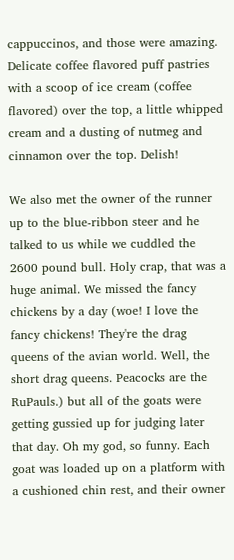cappuccinos, and those were amazing. Delicate coffee flavored puff pastries with a scoop of ice cream (coffee flavored) over the top, a little whipped cream and a dusting of nutmeg and cinnamon over the top. Delish!

We also met the owner of the runner up to the blue-ribbon steer and he talked to us while we cuddled the 2600 pound bull. Holy crap, that was a huge animal. We missed the fancy chickens by a day (woe! I love the fancy chickens! They're the drag queens of the avian world. Well, the short drag queens. Peacocks are the RuPauls.) but all of the goats were getting gussied up for judging later that day. Oh my god, so funny. Each goat was loaded up on a platform with a cushioned chin rest, and their owner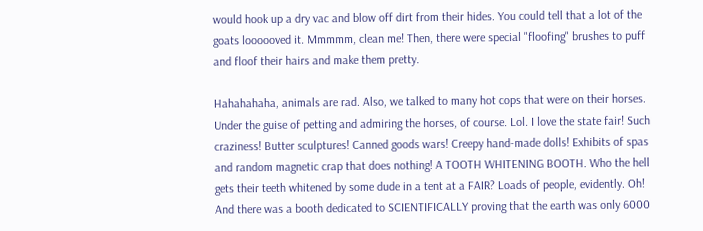would hook up a dry vac and blow off dirt from their hides. You could tell that a lot of the goats loooooved it. Mmmmm, clean me! Then, there were special "floofing" brushes to puff and floof their hairs and make them pretty.

Hahahahaha, animals are rad. Also, we talked to many hot cops that were on their horses. Under the guise of petting and admiring the horses, of course. Lol. I love the state fair! Such craziness! Butter sculptures! Canned goods wars! Creepy hand-made dolls! Exhibits of spas and random magnetic crap that does nothing! A TOOTH WHITENING BOOTH. Who the hell gets their teeth whitened by some dude in a tent at a FAIR? Loads of people, evidently. Oh! And there was a booth dedicated to SCIENTIFICALLY proving that the earth was only 6000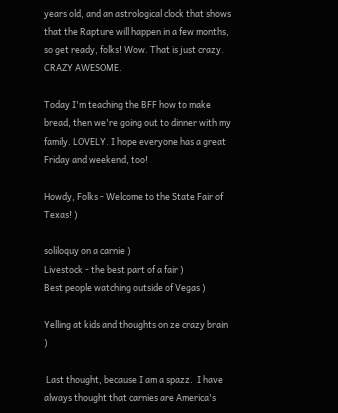years old, and an astrological clock that shows that the Rapture will happen in a few months, so get ready, folks! Wow. That is just crazy. CRAZY AWESOME.

Today I'm teaching the BFF how to make bread, then we're going out to dinner with my family. LOVELY. I hope everyone has a great Friday and weekend, too!

Howdy, Folks - Welcome to the State Fair of Texas! )

soliloquy on a carnie )
Livestock - the best part of a fair )
Best people watching outside of Vegas )

Yelling at kids and thoughts on ze crazy brain )

 Last thought, because I am a spazz.  I have always thought that carnies are America's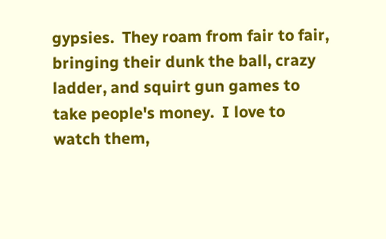gypsies.  They roam from fair to fair, bringing their dunk the ball, crazy ladder, and squirt gun games to take people's money.  I love to watch them,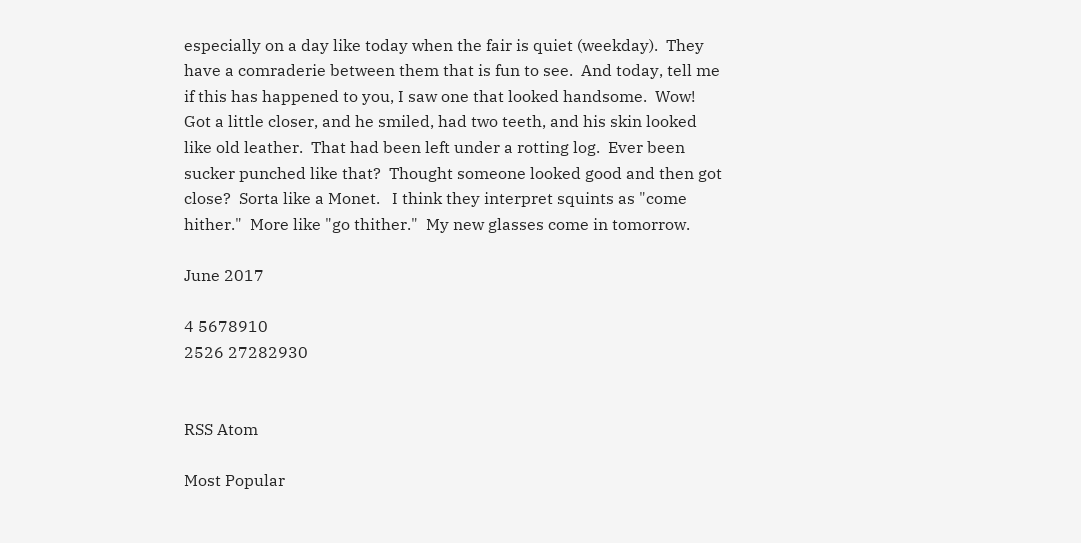especially on a day like today when the fair is quiet (weekday).  They have a comraderie between them that is fun to see.  And today, tell me if this has happened to you, I saw one that looked handsome.  Wow!  Got a little closer, and he smiled, had two teeth, and his skin looked like old leather.  That had been left under a rotting log.  Ever been sucker punched like that?  Thought someone looked good and then got close?  Sorta like a Monet.   I think they interpret squints as "come hither."  More like "go thither."  My new glasses come in tomorrow.

June 2017

4 5678910
2526 27282930


RSS Atom

Most Popular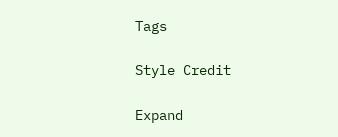Tags

Style Credit

Expand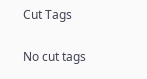Cut Tags

No cut tags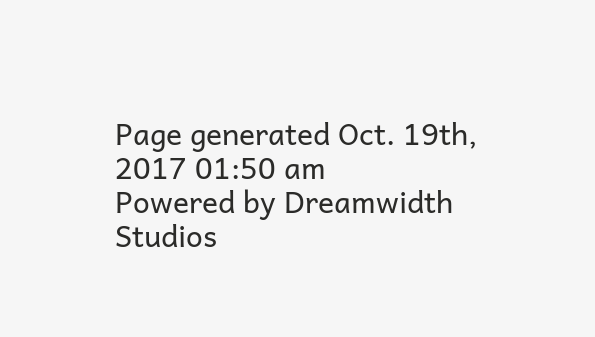Page generated Oct. 19th, 2017 01:50 am
Powered by Dreamwidth Studios